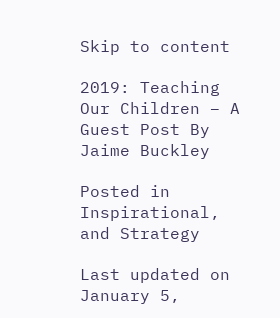Skip to content

2019: Teaching Our Children – A Guest Post By Jaime Buckley

Posted in Inspirational, and Strategy

Last updated on January 5,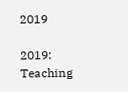2019

2019: Teaching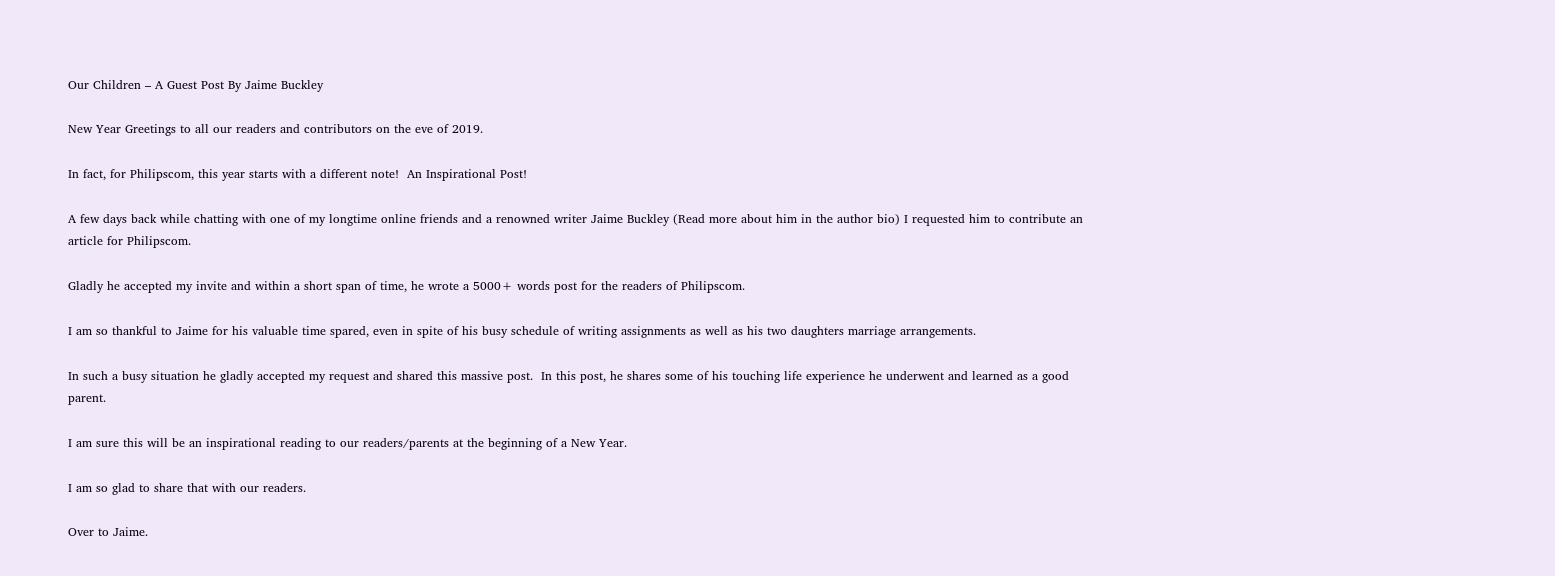Our Children – A Guest Post By Jaime Buckley

New Year Greetings to all our readers and contributors on the eve of 2019.

In fact, for Philipscom, this year starts with a different note!  An Inspirational Post!

A few days back while chatting with one of my longtime online friends and a renowned writer Jaime Buckley (Read more about him in the author bio) I requested him to contribute an article for Philipscom.

Gladly he accepted my invite and within a short span of time, he wrote a 5000+ words post for the readers of Philipscom.

I am so thankful to Jaime for his valuable time spared, even in spite of his busy schedule of writing assignments as well as his two daughters marriage arrangements.

In such a busy situation he gladly accepted my request and shared this massive post.  In this post, he shares some of his touching life experience he underwent and learned as a good parent.

I am sure this will be an inspirational reading to our readers/parents at the beginning of a New Year.

I am so glad to share that with our readers.

Over to Jaime.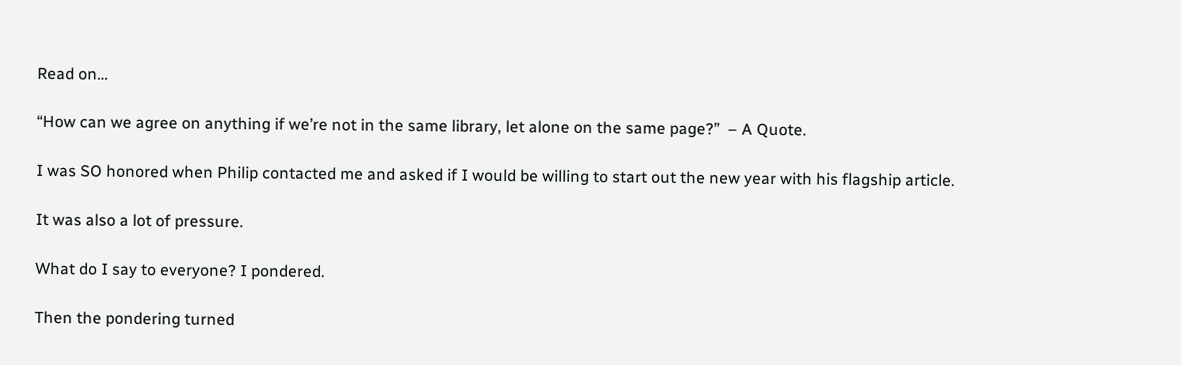Read on…

“How can we agree on anything if we’re not in the same library, let alone on the same page?”  – A Quote.

I was SO honored when Philip contacted me and asked if I would be willing to start out the new year with his flagship article.

It was also a lot of pressure.

What do I say to everyone? I pondered.

Then the pondering turned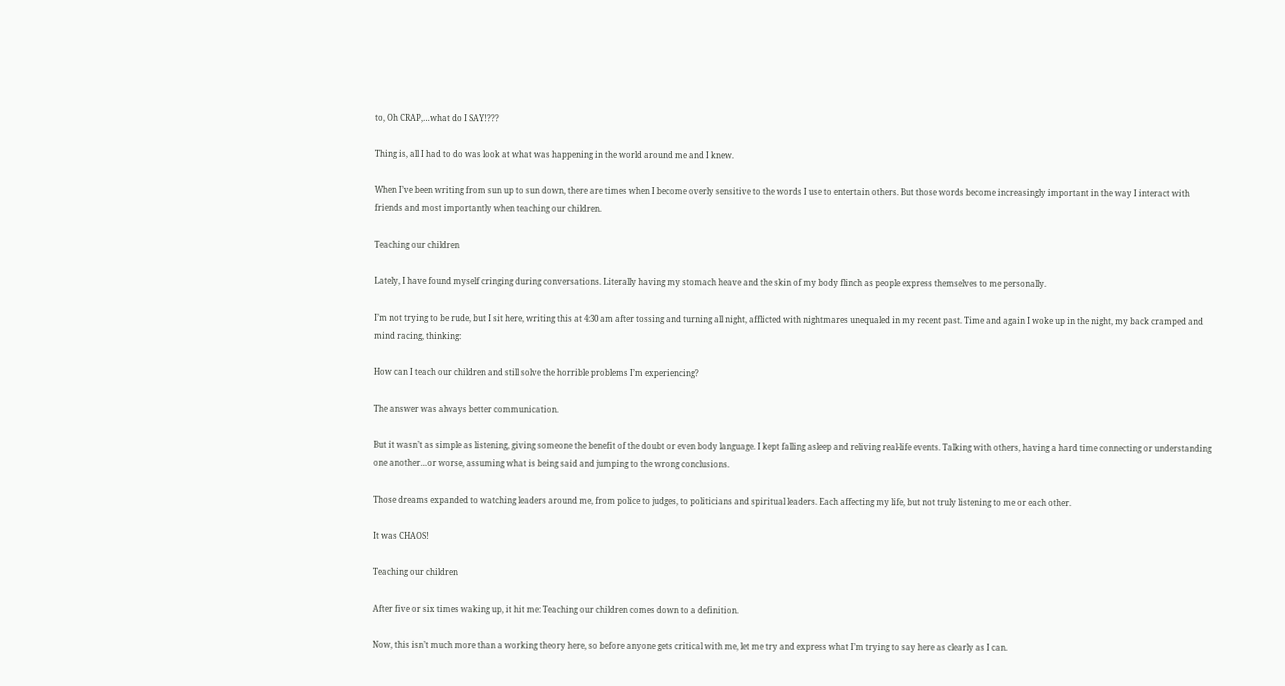to, Oh CRAP,…what do I SAY!???

Thing is, all I had to do was look at what was happening in the world around me and I knew.

When I’ve been writing from sun up to sun down, there are times when I become overly sensitive to the words I use to entertain others. But those words become increasingly important in the way I interact with friends and most importantly when teaching our children.

Teaching our children

Lately, I have found myself cringing during conversations. Literally having my stomach heave and the skin of my body flinch as people express themselves to me personally.

I’m not trying to be rude, but I sit here, writing this at 4:30 am after tossing and turning all night, afflicted with nightmares unequaled in my recent past. Time and again I woke up in the night, my back cramped and mind racing, thinking:

How can I teach our children and still solve the horrible problems I’m experiencing?

The answer was always better communication.

But it wasn’t as simple as listening, giving someone the benefit of the doubt or even body language. I kept falling asleep and reliving real-life events. Talking with others, having a hard time connecting or understanding one another…or worse, assuming what is being said and jumping to the wrong conclusions.

Those dreams expanded to watching leaders around me, from police to judges, to politicians and spiritual leaders. Each affecting my life, but not truly listening to me or each other.

It was CHAOS!

Teaching our children

After five or six times waking up, it hit me: Teaching our children comes down to a definition.

Now, this isn’t much more than a working theory here, so before anyone gets critical with me, let me try and express what I’m trying to say here as clearly as I can.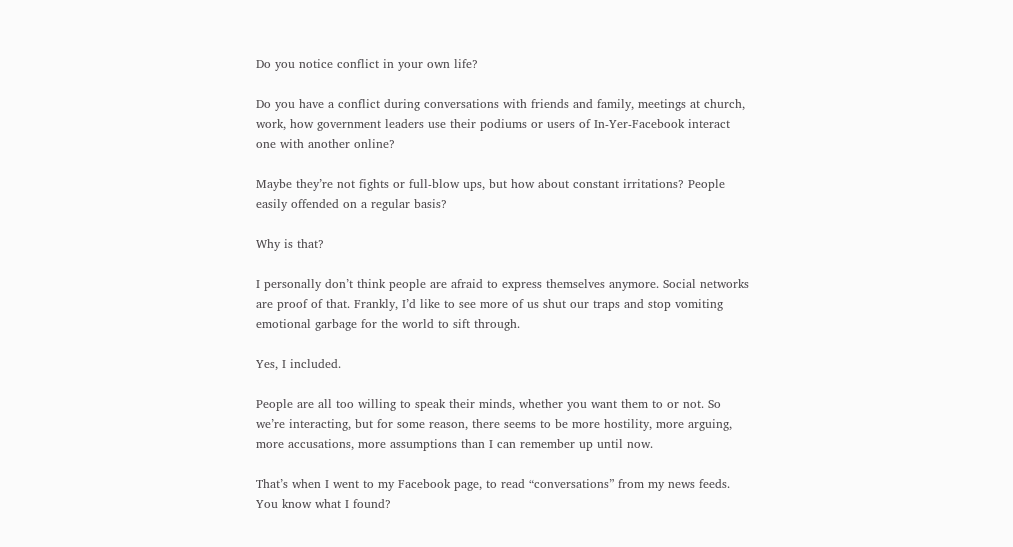Do you notice conflict in your own life?

Do you have a conflict during conversations with friends and family, meetings at church, work, how government leaders use their podiums or users of In-Yer-Facebook interact one with another online?

Maybe they’re not fights or full-blow ups, but how about constant irritations? People easily offended on a regular basis?

Why is that?

I personally don’t think people are afraid to express themselves anymore. Social networks are proof of that. Frankly, I’d like to see more of us shut our traps and stop vomiting emotional garbage for the world to sift through.

Yes, I included.

People are all too willing to speak their minds, whether you want them to or not. So we’re interacting, but for some reason, there seems to be more hostility, more arguing, more accusations, more assumptions than I can remember up until now.

That’s when I went to my Facebook page, to read “conversations” from my news feeds. You know what I found?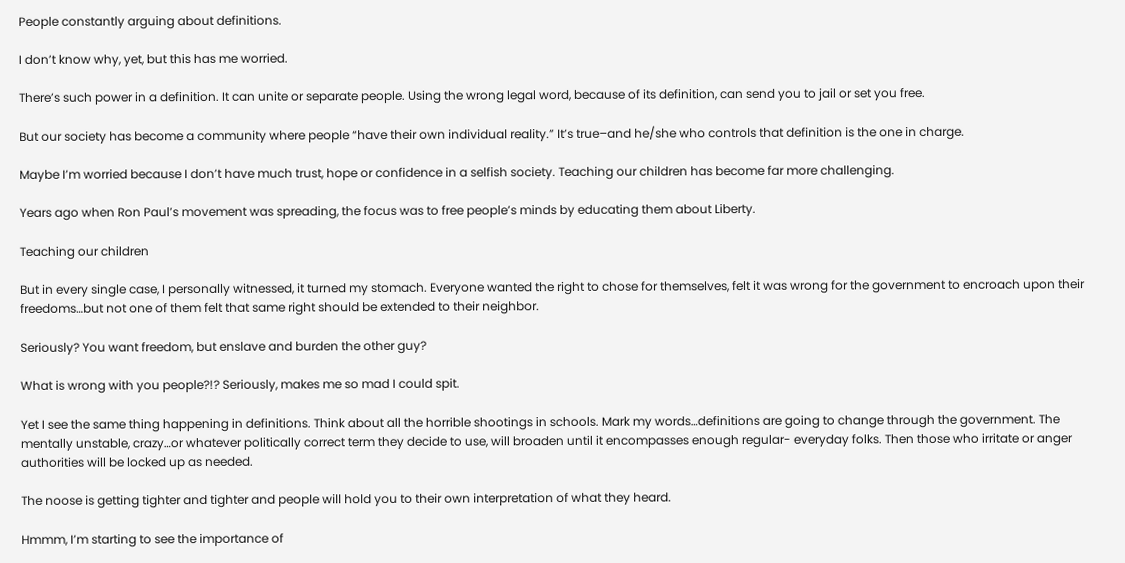People constantly arguing about definitions.

I don’t know why, yet, but this has me worried.

There’s such power in a definition. It can unite or separate people. Using the wrong legal word, because of its definition, can send you to jail or set you free.

But our society has become a community where people “have their own individual reality.” It’s true–and he/she who controls that definition is the one in charge.

Maybe I’m worried because I don’t have much trust, hope or confidence in a selfish society. Teaching our children has become far more challenging.

Years ago when Ron Paul’s movement was spreading, the focus was to free people’s minds by educating them about Liberty.

Teaching our children

But in every single case, I personally witnessed, it turned my stomach. Everyone wanted the right to chose for themselves, felt it was wrong for the government to encroach upon their freedoms…but not one of them felt that same right should be extended to their neighbor.

Seriously? You want freedom, but enslave and burden the other guy?

What is wrong with you people?!? Seriously, makes me so mad I could spit.

Yet I see the same thing happening in definitions. Think about all the horrible shootings in schools. Mark my words…definitions are going to change through the government. The mentally unstable, crazy…or whatever politically correct term they decide to use, will broaden until it encompasses enough regular- everyday folks. Then those who irritate or anger authorities will be locked up as needed.

The noose is getting tighter and tighter and people will hold you to their own interpretation of what they heard.

Hmmm, I’m starting to see the importance of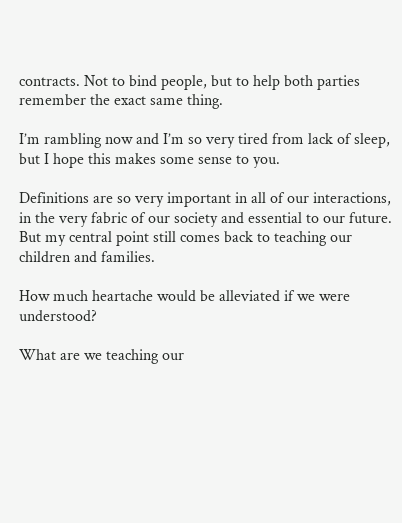contracts. Not to bind people, but to help both parties remember the exact same thing.

I’m rambling now and I’m so very tired from lack of sleep, but I hope this makes some sense to you.

Definitions are so very important in all of our interactions, in the very fabric of our society and essential to our future. But my central point still comes back to teaching our children and families.

How much heartache would be alleviated if we were understood?

What are we teaching our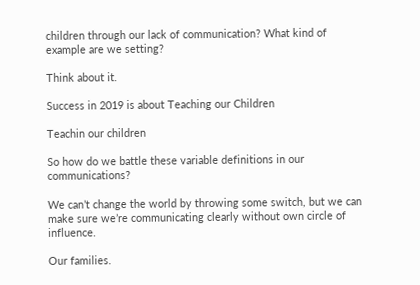children through our lack of communication? What kind of example are we setting?

Think about it.

Success in 2019 is about Teaching our Children

Teachin our children

So how do we battle these variable definitions in our communications?

We can’t change the world by throwing some switch, but we can make sure we’re communicating clearly without own circle of influence.

Our families.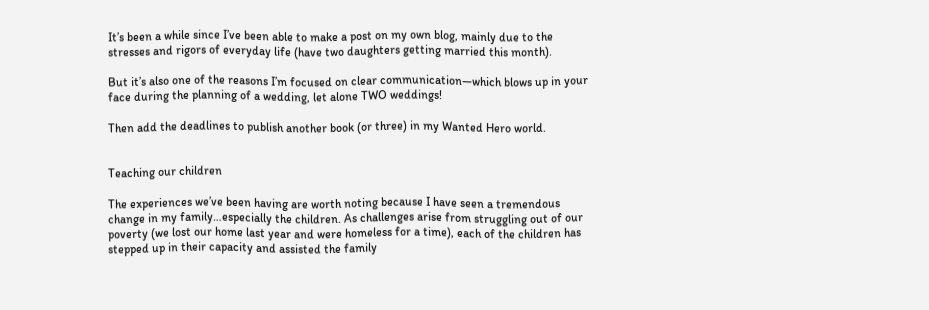It’s been a while since I’ve been able to make a post on my own blog, mainly due to the stresses and rigors of everyday life (have two daughters getting married this month).

But it’s also one of the reasons I’m focused on clear communication—which blows up in your face during the planning of a wedding, let alone TWO weddings!

Then add the deadlines to publish another book (or three) in my Wanted Hero world.


Teaching our children

The experiences we’ve been having are worth noting because I have seen a tremendous change in my family…especially the children. As challenges arise from struggling out of our poverty (we lost our home last year and were homeless for a time), each of the children has stepped up in their capacity and assisted the family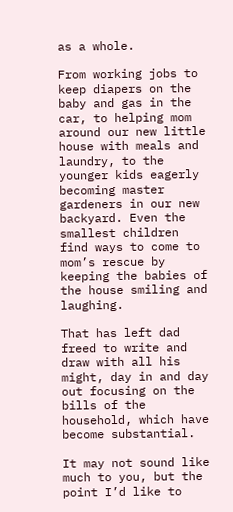as a whole.

From working jobs to keep diapers on the baby and gas in the car, to helping mom around our new little house with meals and laundry, to the younger kids eagerly becoming master gardeners in our new backyard. Even the smallest children find ways to come to mom’s rescue by keeping the babies of the house smiling and laughing.

That has left dad freed to write and draw with all his might, day in and day out focusing on the bills of the household, which have become substantial.

It may not sound like much to you, but the point I’d like to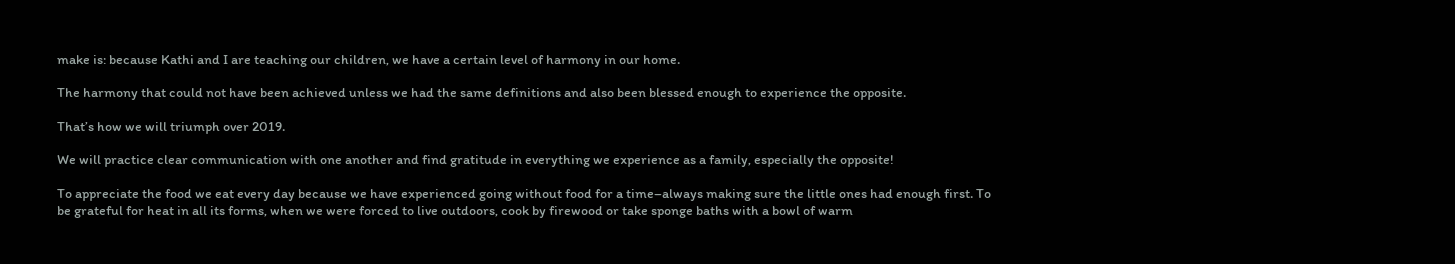make is: because Kathi and I are teaching our children, we have a certain level of harmony in our home.

The harmony that could not have been achieved unless we had the same definitions and also been blessed enough to experience the opposite.

That’s how we will triumph over 2019.

We will practice clear communication with one another and find gratitude in everything we experience as a family, especially the opposite!

To appreciate the food we eat every day because we have experienced going without food for a time–always making sure the little ones had enough first. To be grateful for heat in all its forms, when we were forced to live outdoors, cook by firewood or take sponge baths with a bowl of warm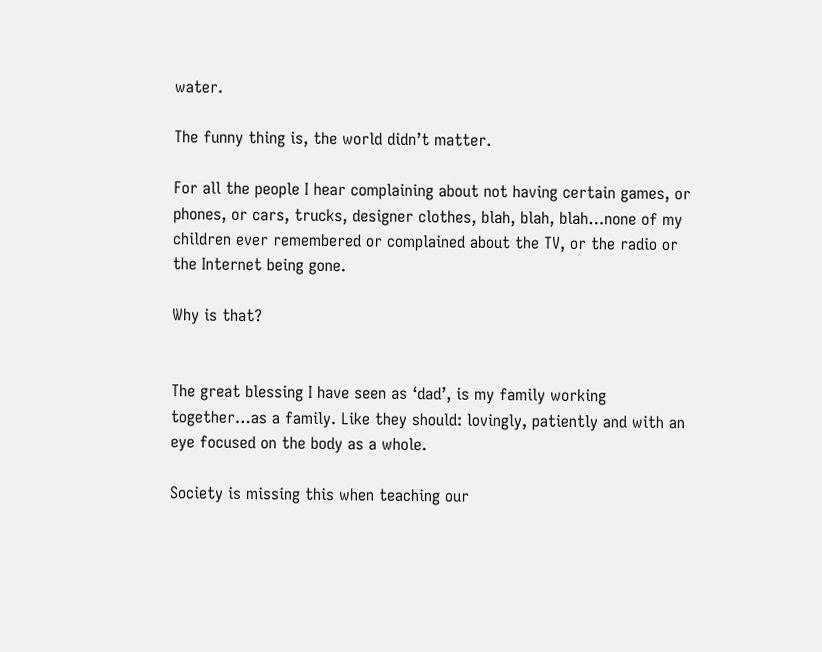water.

The funny thing is, the world didn’t matter.

For all the people I hear complaining about not having certain games, or phones, or cars, trucks, designer clothes, blah, blah, blah…none of my children ever remembered or complained about the TV, or the radio or the Internet being gone.

Why is that?


The great blessing I have seen as ‘dad’, is my family working together…as a family. Like they should: lovingly, patiently and with an eye focused on the body as a whole.

Society is missing this when teaching our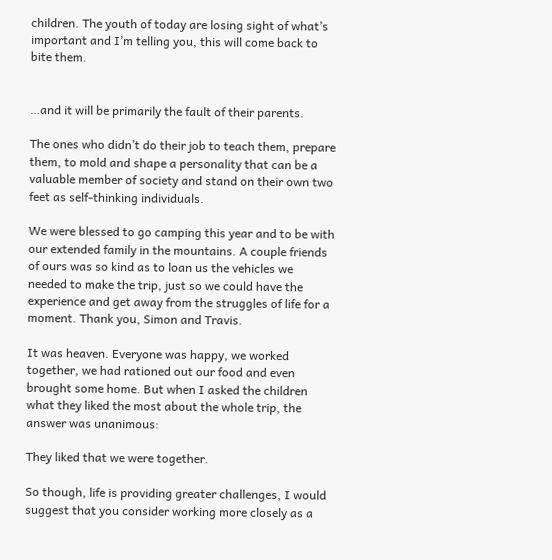children. The youth of today are losing sight of what’s important and I’m telling you, this will come back to bite them.


…and it will be primarily the fault of their parents.

The ones who didn’t do their job to teach them, prepare them, to mold and shape a personality that can be a valuable member of society and stand on their own two feet as self-thinking individuals.

We were blessed to go camping this year and to be with our extended family in the mountains. A couple friends of ours was so kind as to loan us the vehicles we needed to make the trip, just so we could have the experience and get away from the struggles of life for a moment. Thank you, Simon and Travis.

It was heaven. Everyone was happy, we worked together, we had rationed out our food and even brought some home. But when I asked the children what they liked the most about the whole trip, the answer was unanimous:

They liked that we were together.

So though, life is providing greater challenges, I would suggest that you consider working more closely as a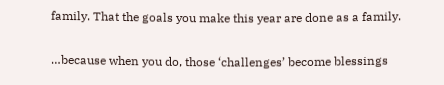family. That the goals you make this year are done as a family.

…because when you do, those ‘challenges’ become blessings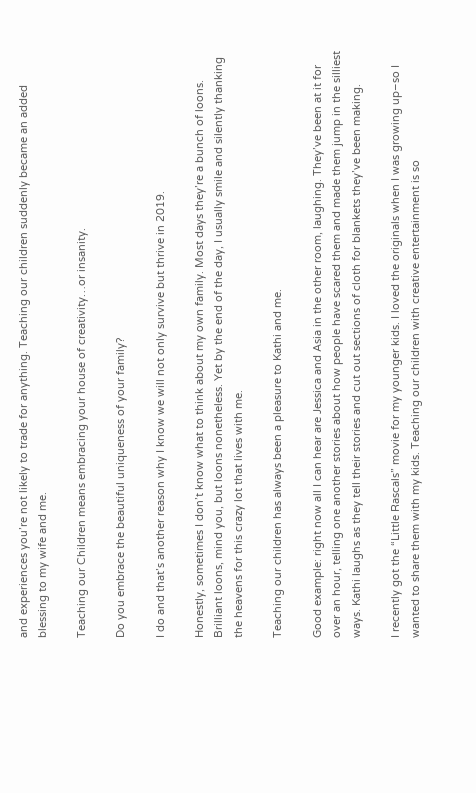and experiences you’re not likely to trade for anything. Teaching our children suddenly became an added blessing to my wife and me.

Teaching our Children means embracing your house of creativity…or insanity.

Do you embrace the beautiful uniqueness of your family?

I do and that’s another reason why I know we will not only survive but thrive in 2019.

Honestly, sometimes I don’t know what to think about my own family. Most days they’re a bunch of loons. Brilliant loons, mind you, but loons nonetheless. Yet by the end of the day, I usually smile and silently thanking the heavens for this crazy lot that lives with me.

Teaching our children has always been a pleasure to Kathi and me.

Good example: right now all I can hear are Jessica and Asia in the other room, laughing. They’ve been at it for over an hour, telling one another stories about how people have scared them and made them jump in the silliest ways. Kathi laughs as they tell their stories and cut out sections of cloth for blankets they’ve been making.

I recently got the “Little Rascals” movie for my younger kids. I loved the originals when I was growing up–so I wanted to share them with my kids. Teaching our children with creative entertainment is so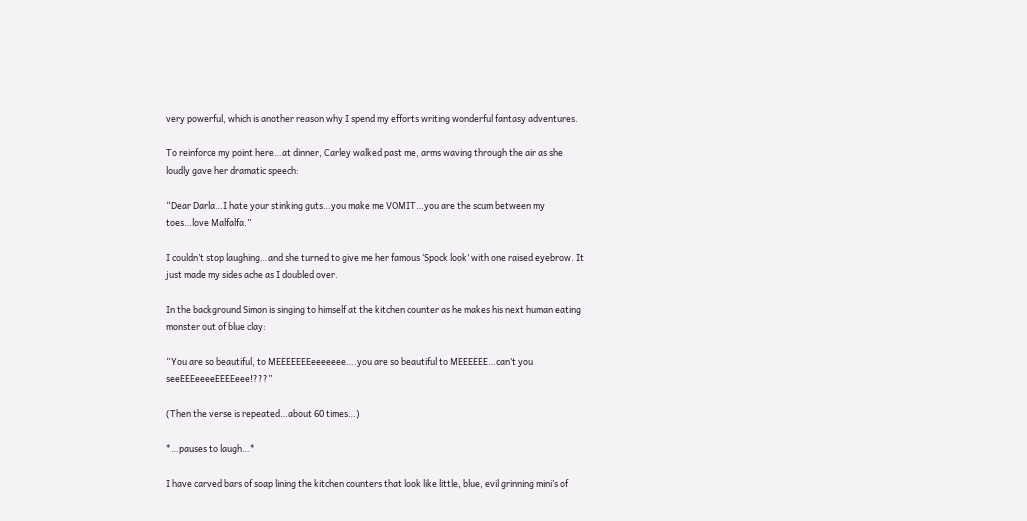very powerful, which is another reason why I spend my efforts writing wonderful fantasy adventures.

To reinforce my point here…at dinner, Carley walked past me, arms waving through the air as she loudly gave her dramatic speech:

“Dear Darla…I hate your stinking guts…you make me VOMIT…you are the scum between my toes…love Malfalfa.”

I couldn’t stop laughing…and she turned to give me her famous ‘Spock look’ with one raised eyebrow. It just made my sides ache as I doubled over.

In the background Simon is singing to himself at the kitchen counter as he makes his next human eating monster out of blue clay:

“You are so beautiful, to MEEEEEEEeeeeeee….you are so beautiful to MEEEEEE…can’t you seeEEEeeeeEEEEeee!???”

(Then the verse is repeated…about 60 times…)

*…pauses to laugh…*

I have carved bars of soap lining the kitchen counters that look like little, blue, evil grinning mini’s of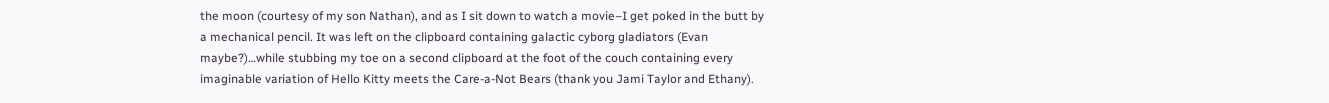the moon (courtesy of my son Nathan), and as I sit down to watch a movie–I get poked in the butt by a mechanical pencil. It was left on the clipboard containing galactic cyborg gladiators (Evan maybe?)…while stubbing my toe on a second clipboard at the foot of the couch containing every imaginable variation of Hello Kitty meets the Care-a-Not Bears (thank you Jami Taylor and Ethany).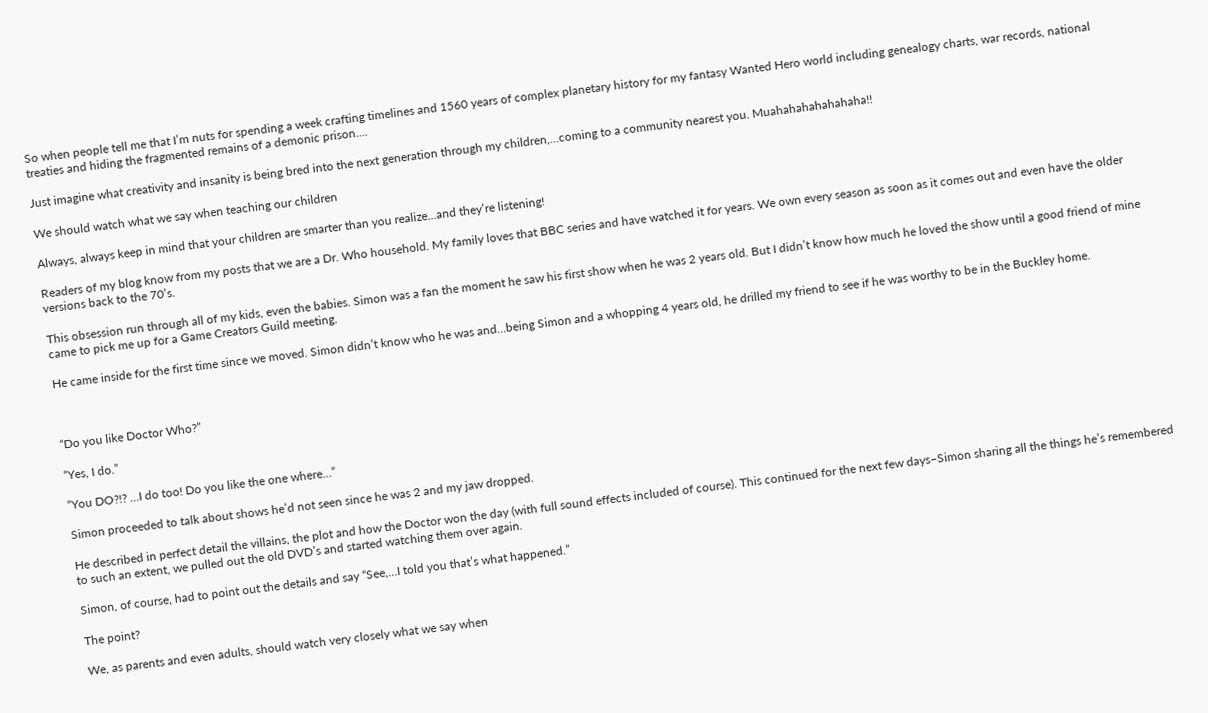So when people tell me that I’m nuts for spending a week crafting timelines and 1560 years of complex planetary history for my fantasy Wanted Hero world including genealogy charts, war records, national treaties and hiding the fragmented remains of a demonic prison….

Just imagine what creativity and insanity is being bred into the next generation through my children,…coming to a community nearest you. Muahahahahahahaha!!

We should watch what we say when teaching our children

Always, always keep in mind that your children are smarter than you realize…and they’re listening!

Readers of my blog know from my posts that we are a Dr. Who household. My family loves that BBC series and have watched it for years. We own every season as soon as it comes out and even have the older versions back to the 70’s.

This obsession run through all of my kids, even the babies. Simon was a fan the moment he saw his first show when he was 2 years old. But I didn’t know how much he loved the show until a good friend of mine came to pick me up for a Game Creators Guild meeting.

He came inside for the first time since we moved. Simon didn’t know who he was and…being Simon and a whopping 4 years old, he drilled my friend to see if he was worthy to be in the Buckley home.



“Do you like Doctor Who?”

“Yes, I do.”

“You DO?!? …I do too! Do you like the one where…”

Simon proceeded to talk about shows he’d not seen since he was 2 and my jaw dropped.

He described in perfect detail the villains, the plot and how the Doctor won the day (with full sound effects included of course). This continued for the next few days–Simon sharing all the things he’s remembered to such an extent, we pulled out the old DVD’s and started watching them over again.

Simon, of course, had to point out the details and say “See,…I told you that’s what happened.”

The point?

We, as parents and even adults, should watch very closely what we say when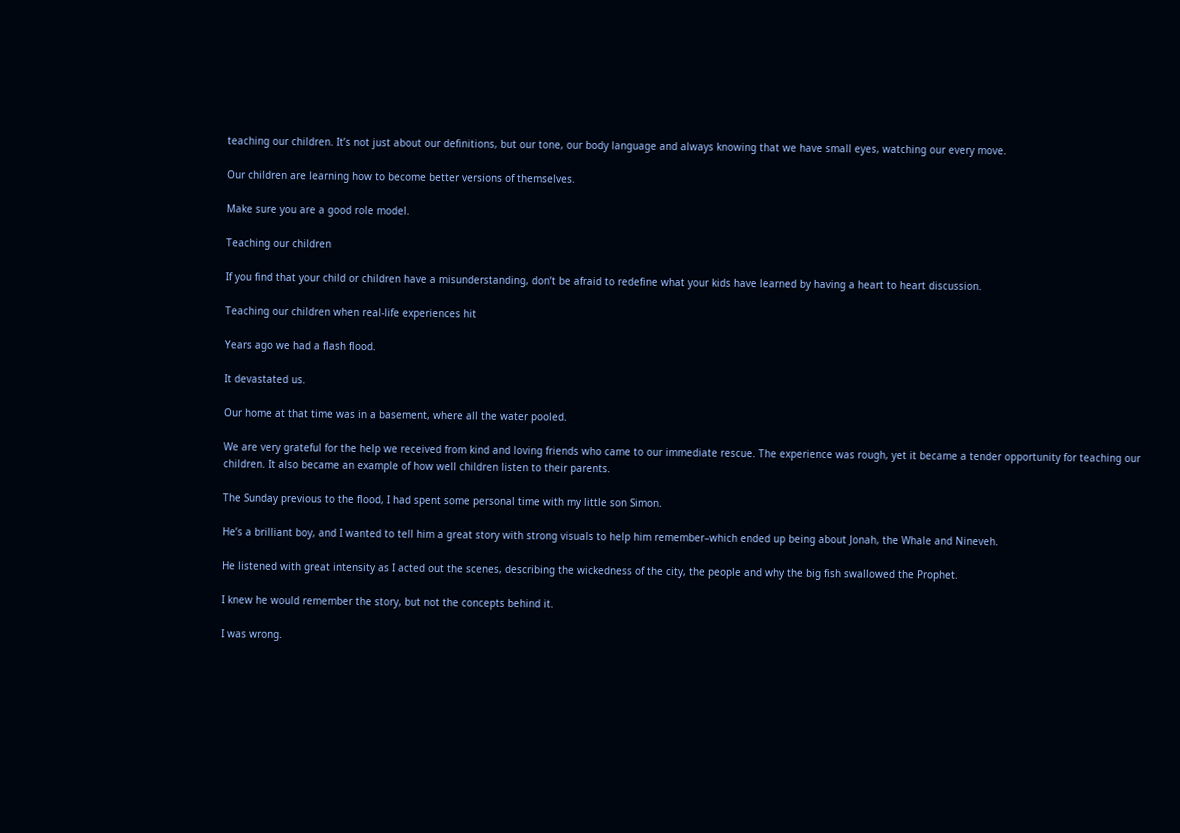teaching our children. It’s not just about our definitions, but our tone, our body language and always knowing that we have small eyes, watching our every move.

Our children are learning how to become better versions of themselves.

Make sure you are a good role model.

Teaching our children

If you find that your child or children have a misunderstanding, don’t be afraid to redefine what your kids have learned by having a heart to heart discussion.

Teaching our children when real-life experiences hit

Years ago we had a flash flood.

It devastated us.

Our home at that time was in a basement, where all the water pooled.

We are very grateful for the help we received from kind and loving friends who came to our immediate rescue. The experience was rough, yet it became a tender opportunity for teaching our children. It also became an example of how well children listen to their parents.

The Sunday previous to the flood, I had spent some personal time with my little son Simon.

He’s a brilliant boy, and I wanted to tell him a great story with strong visuals to help him remember–which ended up being about Jonah, the Whale and Nineveh.

He listened with great intensity as I acted out the scenes, describing the wickedness of the city, the people and why the big fish swallowed the Prophet.

I knew he would remember the story, but not the concepts behind it.

I was wrong.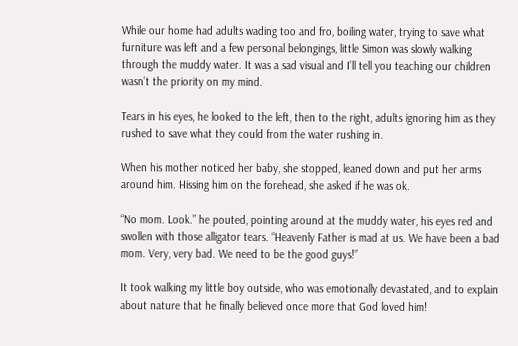While our home had adults wading too and fro, boiling water, trying to save what furniture was left and a few personal belongings, little Simon was slowly walking through the muddy water. It was a sad visual and I’ll tell you teaching our children wasn’t the priority on my mind.

Tears in his eyes, he looked to the left, then to the right, adults ignoring him as they rushed to save what they could from the water rushing in.

When his mother noticed her baby, she stopped, leaned down and put her arms around him. Hissing him on the forehead, she asked if he was ok.

“No mom. Look.” he pouted, pointing around at the muddy water, his eyes red and swollen with those alligator tears. “Heavenly Father is mad at us. We have been a bad mom. Very, very bad. We need to be the good guys!”

It took walking my little boy outside, who was emotionally devastated, and to explain about nature that he finally believed once more that God loved him!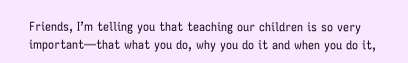Friends, I’m telling you that teaching our children is so very important—that what you do, why you do it and when you do it,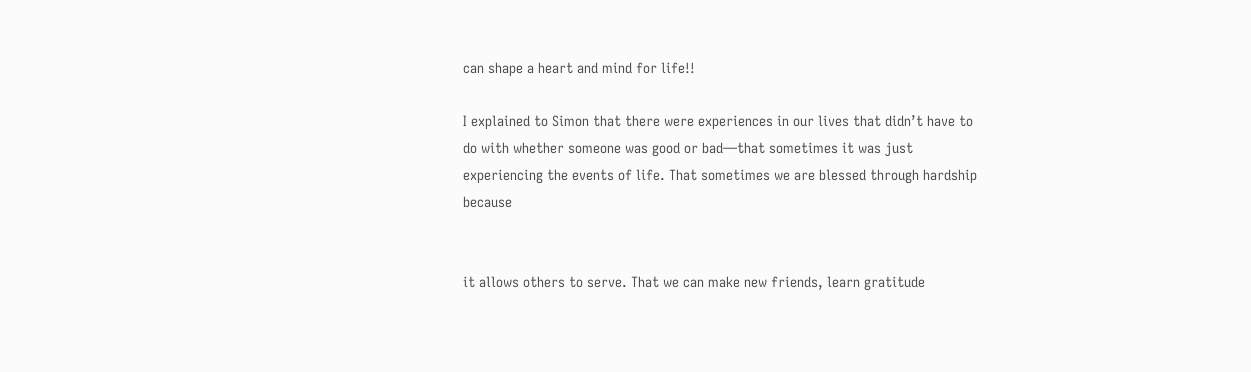can shape a heart and mind for life!!

I explained to Simon that there were experiences in our lives that didn’t have to do with whether someone was good or bad—that sometimes it was just experiencing the events of life. That sometimes we are blessed through hardship because


it allows others to serve. That we can make new friends, learn gratitude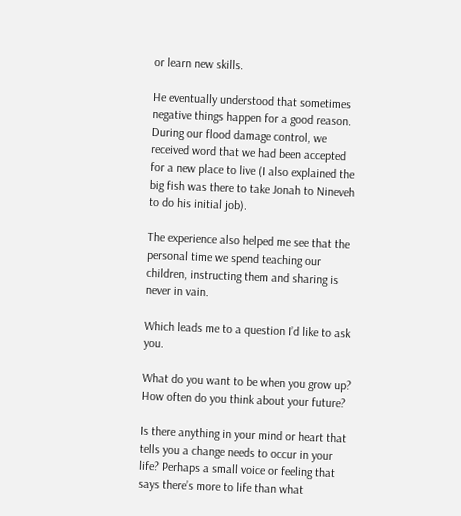or learn new skills.

He eventually understood that sometimes negative things happen for a good reason. During our flood damage control, we received word that we had been accepted for a new place to live (I also explained the big fish was there to take Jonah to Nineveh to do his initial job).

The experience also helped me see that the personal time we spend teaching our children, instructing them and sharing is never in vain.

Which leads me to a question I’d like to ask you.

What do you want to be when you grow up?
How often do you think about your future?

Is there anything in your mind or heart that tells you a change needs to occur in your life? Perhaps a small voice or feeling that says there’s more to life than what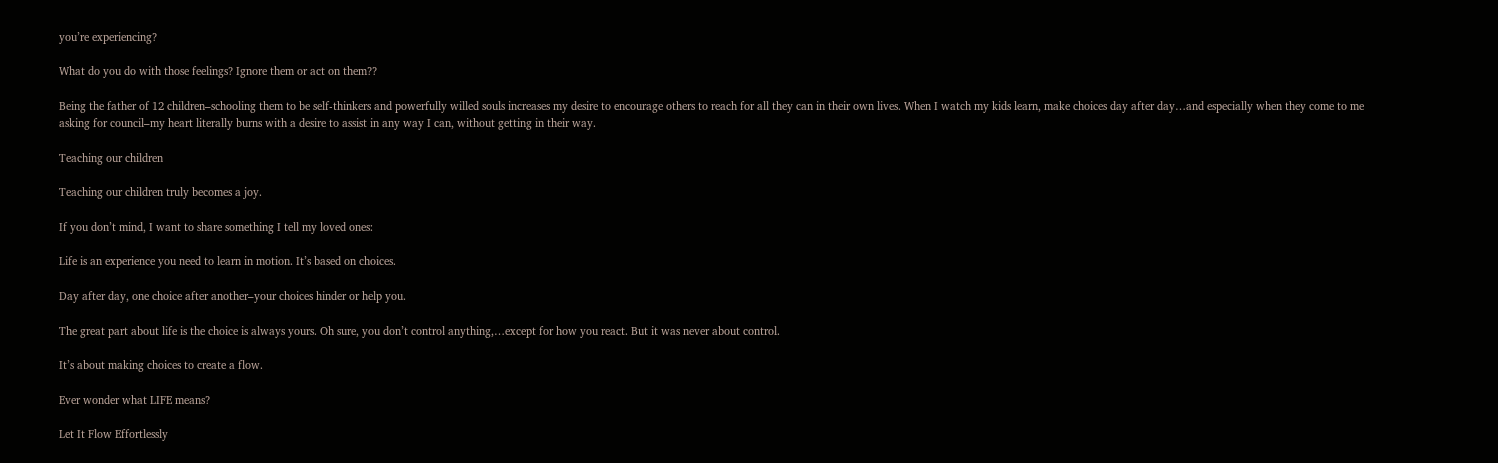you’re experiencing?

What do you do with those feelings? Ignore them or act on them??

Being the father of 12 children–schooling them to be self-thinkers and powerfully willed souls increases my desire to encourage others to reach for all they can in their own lives. When I watch my kids learn, make choices day after day…and especially when they come to me asking for council–my heart literally burns with a desire to assist in any way I can, without getting in their way.

Teaching our children

Teaching our children truly becomes a joy.

If you don’t mind, I want to share something I tell my loved ones:

Life is an experience you need to learn in motion. It’s based on choices.

Day after day, one choice after another–your choices hinder or help you.

The great part about life is the choice is always yours. Oh sure, you don’t control anything,…except for how you react. But it was never about control.

It’s about making choices to create a flow.

Ever wonder what LIFE means?

Let It Flow Effortlessly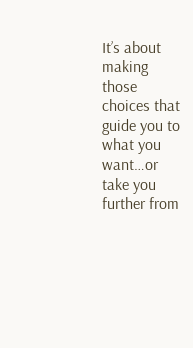It’s about making those choices that guide you to what you want…or take you further from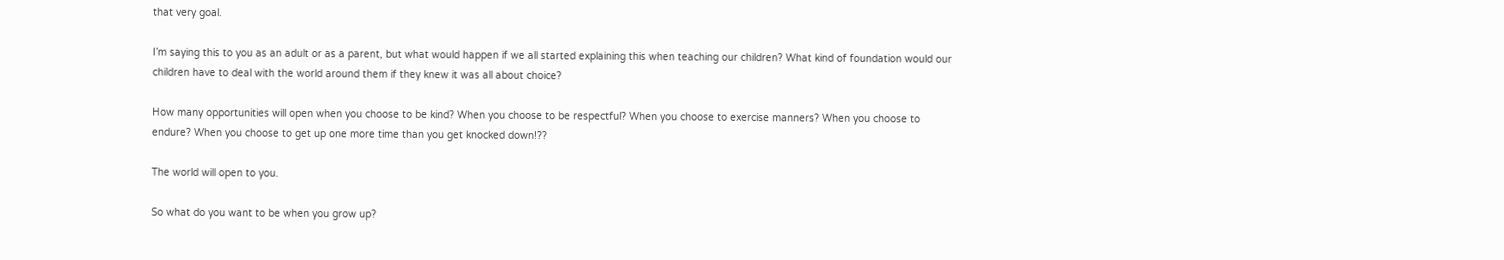that very goal.

I’m saying this to you as an adult or as a parent, but what would happen if we all started explaining this when teaching our children? What kind of foundation would our children have to deal with the world around them if they knew it was all about choice?

How many opportunities will open when you choose to be kind? When you choose to be respectful? When you choose to exercise manners? When you choose to endure? When you choose to get up one more time than you get knocked down!??

The world will open to you.

So what do you want to be when you grow up?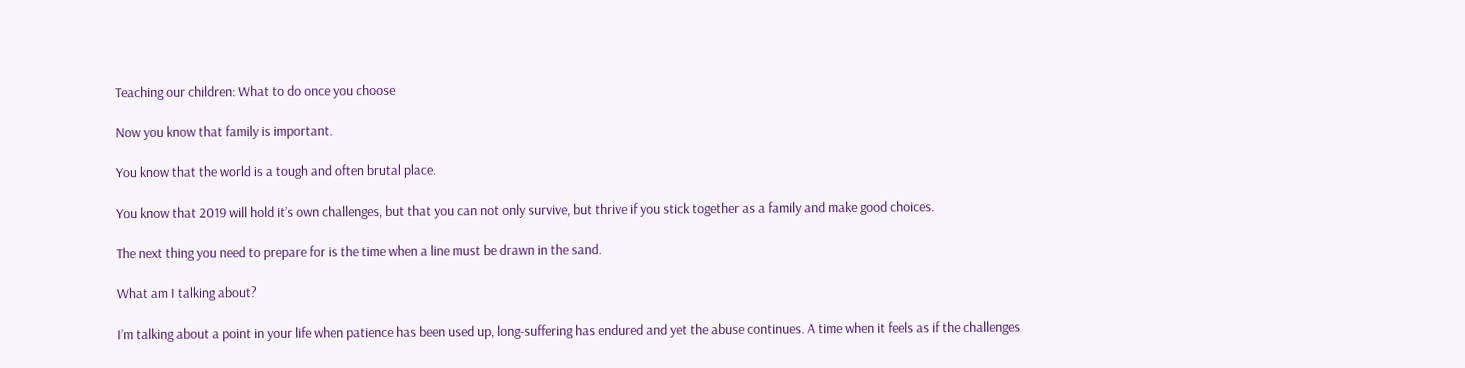Teaching our children: What to do once you choose

Now you know that family is important.

You know that the world is a tough and often brutal place.

You know that 2019 will hold it’s own challenges, but that you can not only survive, but thrive if you stick together as a family and make good choices.

The next thing you need to prepare for is the time when a line must be drawn in the sand.

What am I talking about?

I’m talking about a point in your life when patience has been used up, long-suffering has endured and yet the abuse continues. A time when it feels as if the challenges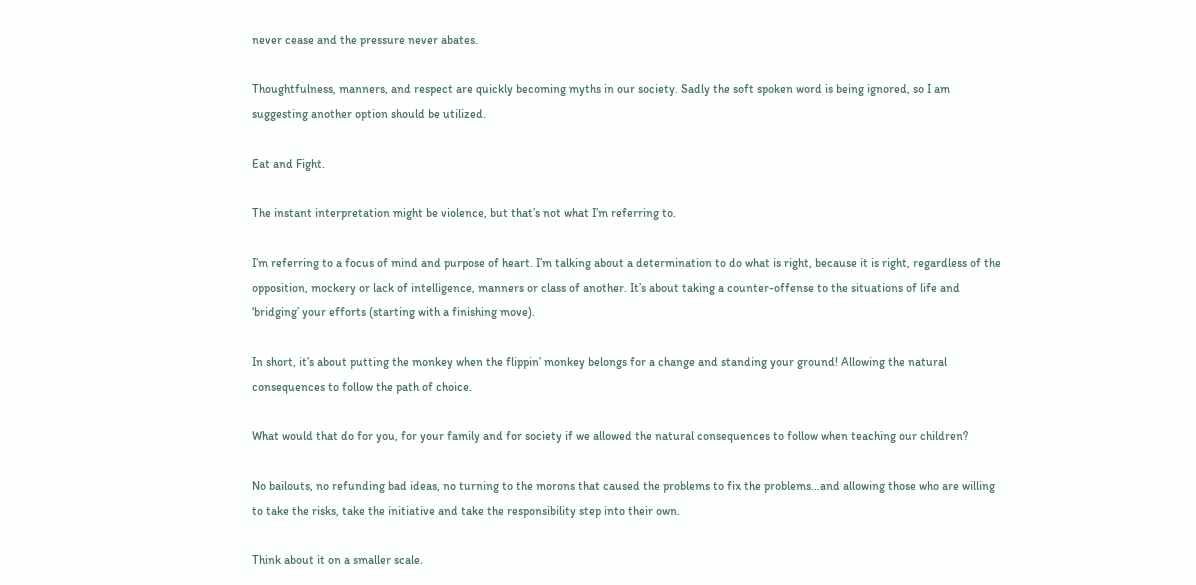never cease and the pressure never abates.

Thoughtfulness, manners, and respect are quickly becoming myths in our society. Sadly the soft spoken word is being ignored, so I am suggesting another option should be utilized.

Eat and Fight.

The instant interpretation might be violence, but that’s not what I’m referring to.

I’m referring to a focus of mind and purpose of heart. I’m talking about a determination to do what is right, because it is right, regardless of the opposition, mockery or lack of intelligence, manners or class of another. It’s about taking a counter-offense to the situations of life and ‘bridging’ your efforts (starting with a finishing move).

In short, it’s about putting the monkey when the flippin’ monkey belongs for a change and standing your ground! Allowing the natural consequences to follow the path of choice.

What would that do for you, for your family and for society if we allowed the natural consequences to follow when teaching our children?

No bailouts, no refunding bad ideas, no turning to the morons that caused the problems to fix the problems…and allowing those who are willing to take the risks, take the initiative and take the responsibility step into their own.

Think about it on a smaller scale.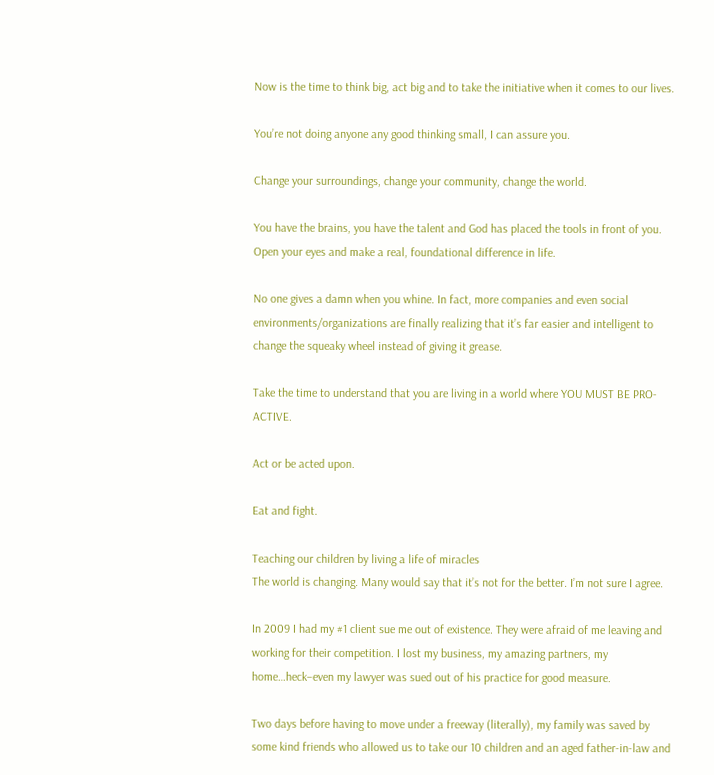Now is the time to think big, act big and to take the initiative when it comes to our lives.

You’re not doing anyone any good thinking small, I can assure you.

Change your surroundings, change your community, change the world.

You have the brains, you have the talent and God has placed the tools in front of you. Open your eyes and make a real, foundational difference in life.

No one gives a damn when you whine. In fact, more companies and even social environments/organizations are finally realizing that it’s far easier and intelligent to change the squeaky wheel instead of giving it grease.

Take the time to understand that you are living in a world where YOU MUST BE PRO-ACTIVE.

Act or be acted upon.

Eat and fight.

Teaching our children by living a life of miracles
The world is changing. Many would say that it’s not for the better. I’m not sure I agree.

In 2009 I had my #1 client sue me out of existence. They were afraid of me leaving and working for their competition. I lost my business, my amazing partners, my home…heck–even my lawyer was sued out of his practice for good measure.

Two days before having to move under a freeway (literally), my family was saved by some kind friends who allowed us to take our 10 children and an aged father-in-law and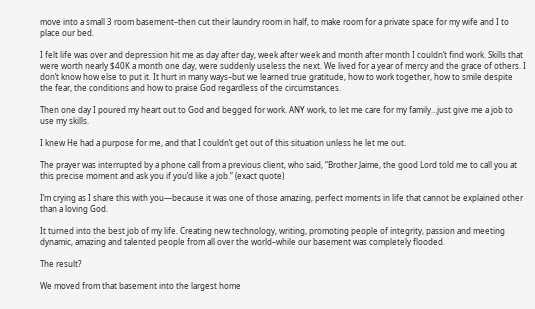move into a small 3 room basement–then cut their laundry room in half, to make room for a private space for my wife and I to place our bed.

I felt life was over and depression hit me as day after day, week after week and month after month I couldn’t find work. Skills that were worth nearly $40K a month one day, were suddenly useless the next. We lived for a year of mercy and the grace of others. I don’t know how else to put it. It hurt in many ways–but we learned true gratitude, how to work together, how to smile despite the fear, the conditions and how to praise God regardless of the circumstances.

Then one day I poured my heart out to God and begged for work. ANY work, to let me care for my family…just give me a job to use my skills.

I knew He had a purpose for me, and that I couldn’t get out of this situation unless he let me out.

The prayer was interrupted by a phone call from a previous client, who said, “Brother Jaime, the good Lord told me to call you at this precise moment and ask you if you’d like a job.” (exact quote)

I’m crying as I share this with you—because it was one of those amazing, perfect moments in life that cannot be explained other than a loving God.

It turned into the best job of my life. Creating new technology, writing, promoting people of integrity, passion and meeting dynamic, amazing and talented people from all over the world–while our basement was completely flooded.

The result?

We moved from that basement into the largest home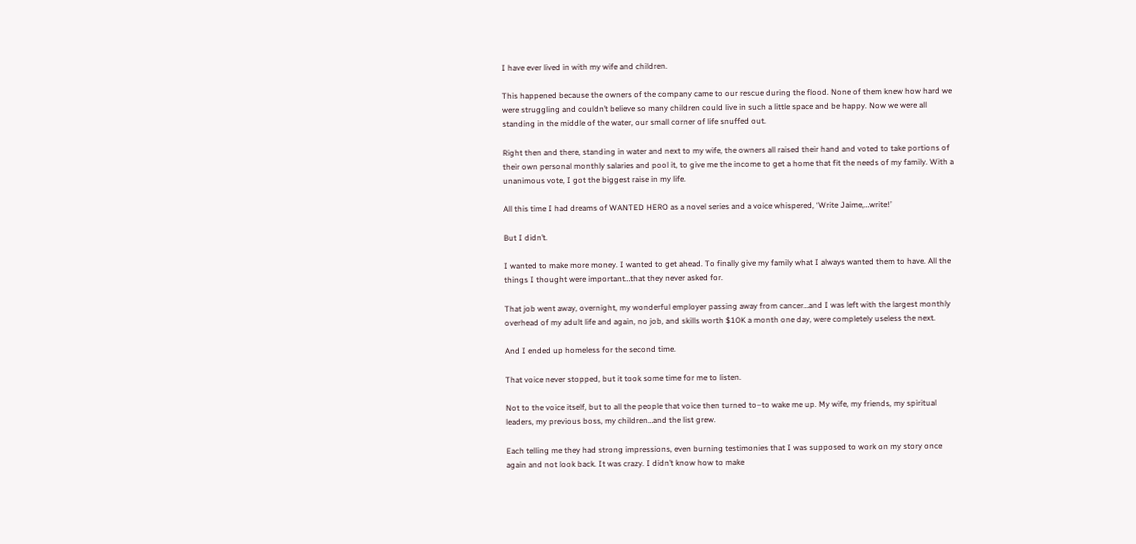I have ever lived in with my wife and children.

This happened because the owners of the company came to our rescue during the flood. None of them knew how hard we were struggling and couldn’t believe so many children could live in such a little space and be happy. Now we were all standing in the middle of the water, our small corner of life snuffed out.

Right then and there, standing in water and next to my wife, the owners all raised their hand and voted to take portions of their own personal monthly salaries and pool it, to give me the income to get a home that fit the needs of my family. With a unanimous vote, I got the biggest raise in my life.

All this time I had dreams of WANTED HERO as a novel series and a voice whispered, ‘Write Jaime,…write!’

But I didn’t.

I wanted to make more money. I wanted to get ahead. To finally give my family what I always wanted them to have. All the things I thought were important…that they never asked for.

That job went away, overnight, my wonderful employer passing away from cancer…and I was left with the largest monthly overhead of my adult life and again, no job, and skills worth $10K a month one day, were completely useless the next.

And I ended up homeless for the second time.

That voice never stopped, but it took some time for me to listen.

Not to the voice itself, but to all the people that voice then turned to–to wake me up. My wife, my friends, my spiritual leaders, my previous boss, my children…and the list grew.

Each telling me they had strong impressions, even burning testimonies that I was supposed to work on my story once again and not look back. It was crazy. I didn’t know how to make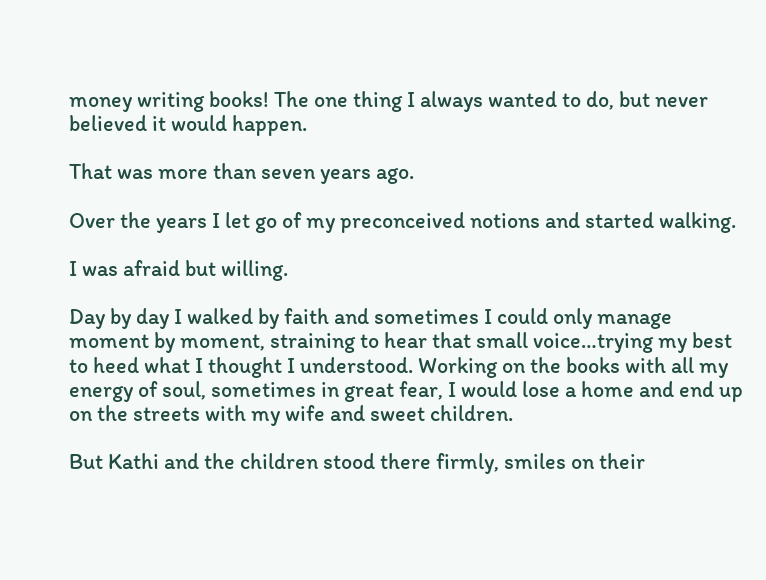money writing books! The one thing I always wanted to do, but never believed it would happen.

That was more than seven years ago.

Over the years I let go of my preconceived notions and started walking.

I was afraid but willing.

Day by day I walked by faith and sometimes I could only manage moment by moment, straining to hear that small voice…trying my best to heed what I thought I understood. Working on the books with all my energy of soul, sometimes in great fear, I would lose a home and end up on the streets with my wife and sweet children.

But Kathi and the children stood there firmly, smiles on their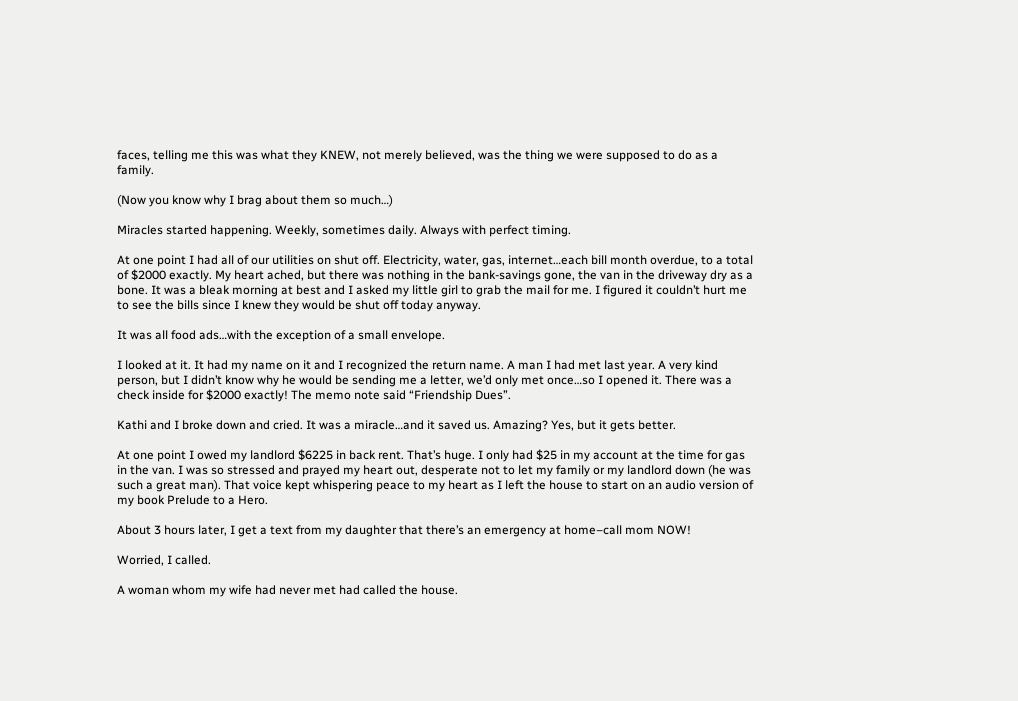faces, telling me this was what they KNEW, not merely believed, was the thing we were supposed to do as a family.

(Now you know why I brag about them so much…)

Miracles started happening. Weekly, sometimes daily. Always with perfect timing.

At one point I had all of our utilities on shut off. Electricity, water, gas, internet…each bill month overdue, to a total of $2000 exactly. My heart ached, but there was nothing in the bank-savings gone, the van in the driveway dry as a bone. It was a bleak morning at best and I asked my little girl to grab the mail for me. I figured it couldn’t hurt me to see the bills since I knew they would be shut off today anyway.

It was all food ads…with the exception of a small envelope.

I looked at it. It had my name on it and I recognized the return name. A man I had met last year. A very kind person, but I didn’t know why he would be sending me a letter, we’d only met once…so I opened it. There was a check inside for $2000 exactly! The memo note said “Friendship Dues”.

Kathi and I broke down and cried. It was a miracle…and it saved us. Amazing? Yes, but it gets better.

At one point I owed my landlord $6225 in back rent. That’s huge. I only had $25 in my account at the time for gas in the van. I was so stressed and prayed my heart out, desperate not to let my family or my landlord down (he was such a great man). That voice kept whispering peace to my heart as I left the house to start on an audio version of my book Prelude to a Hero.

About 3 hours later, I get a text from my daughter that there’s an emergency at home–call mom NOW!

Worried, I called.

A woman whom my wife had never met had called the house.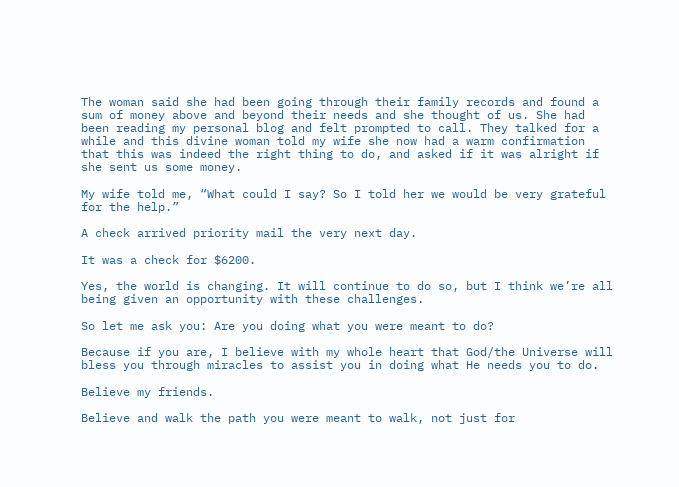The woman said she had been going through their family records and found a sum of money above and beyond their needs and she thought of us. She had been reading my personal blog and felt prompted to call. They talked for a while and this divine woman told my wife she now had a warm confirmation that this was indeed the right thing to do, and asked if it was alright if she sent us some money.

My wife told me, “What could I say? So I told her we would be very grateful for the help.”

A check arrived priority mail the very next day.

It was a check for $6200.

Yes, the world is changing. It will continue to do so, but I think we’re all being given an opportunity with these challenges.

So let me ask you: Are you doing what you were meant to do?

Because if you are, I believe with my whole heart that God/the Universe will bless you through miracles to assist you in doing what He needs you to do.

Believe my friends.

Believe and walk the path you were meant to walk, not just for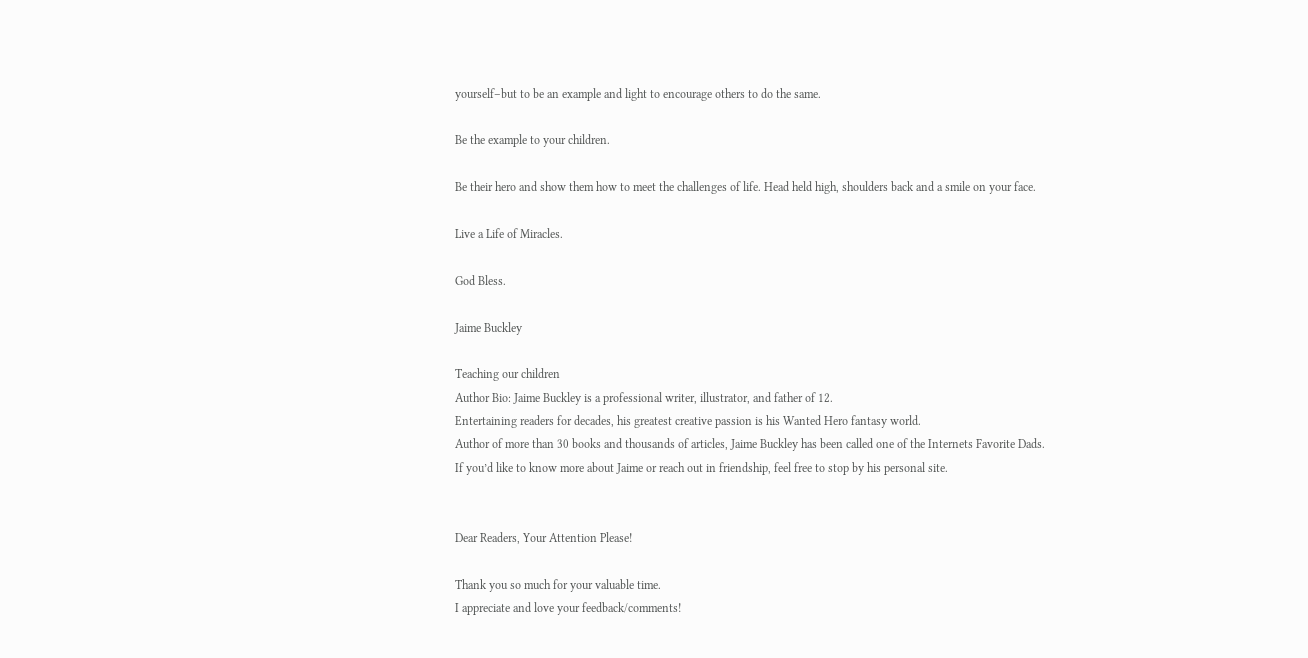yourself–but to be an example and light to encourage others to do the same.

Be the example to your children.

Be their hero and show them how to meet the challenges of life. Head held high, shoulders back and a smile on your face.

Live a Life of Miracles.

God Bless.

Jaime Buckley

Teaching our children
Author Bio: Jaime Buckley is a professional writer, illustrator, and father of 12.
Entertaining readers for decades, his greatest creative passion is his Wanted Hero fantasy world.
Author of more than 30 books and thousands of articles, Jaime Buckley has been called one of the Internets Favorite Dads.
If you’d like to know more about Jaime or reach out in friendship, feel free to stop by his personal site.


Dear Readers, Your Attention Please!

Thank you so much for your valuable time.
I appreciate and love your feedback/comments!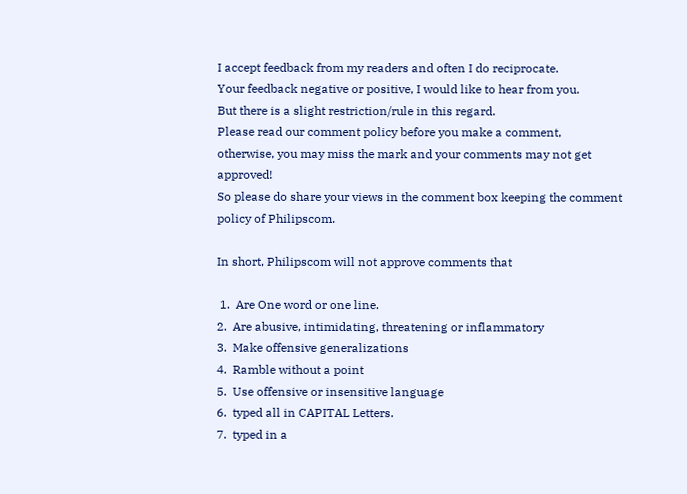I accept feedback from my readers and often I do reciprocate.
Your feedback negative or positive, I would like to hear from you.
But there is a slight restriction/rule in this regard.
Please read our comment policy before you make a comment,
otherwise, you may miss the mark and your comments may not get approved!
So please do share your views in the comment box keeping the comment policy of Philipscom.

In short, Philipscom will not approve comments that

 1.  Are One word or one line.
2.  Are abusive, intimidating, threatening or inflammatory
3.  Make offensive generalizations
4.  Ramble without a point
5.  Use offensive or insensitive language
6.  typed all in CAPITAL Letters.
7.  typed in a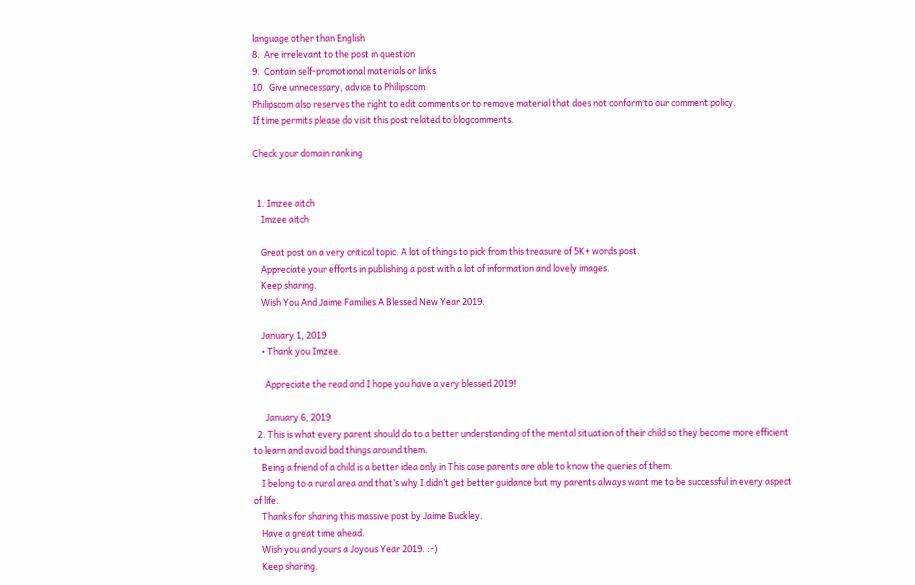language other than English
8.  Are irrelevant to the post in question
9.  Contain self-promotional materials or links
10.  Give unnecessary, advice to Philipscom
Philipscom also reserves the right to edit comments or to remove material that does not conform to our comment policy.
If time permits please do visit this post related to blogcomments.

Check your domain ranking


  1. Imzee aitch
    Imzee aitch

    Great post on a very critical topic. A lot of things to pick from this treasure of 5K+ words post.
    Appreciate your efforts in publishing a post with a lot of information and lovely images.
    Keep sharing.
    Wish You And Jaime Families A Blessed New Year 2019.

    January 1, 2019
    • Thank you Imzee.

      Appreciate the read and I hope you have a very blessed 2019!

      January 6, 2019
  2. This is what every parent should do to a better understanding of the mental situation of their child so they become more efficient to learn and avoid bad things around them.
    Being a friend of a child is a better idea only in This case parents are able to know the queries of them.
    I belong to a rural area and that’s why I didn’t get better guidance but my parents always want me to be successful in every aspect of life.
    Thanks for sharing this massive post by Jaime Buckley.
    Have a great time ahead.
    Wish you and yours a Joyous Year 2019. :-)
    Keep sharing.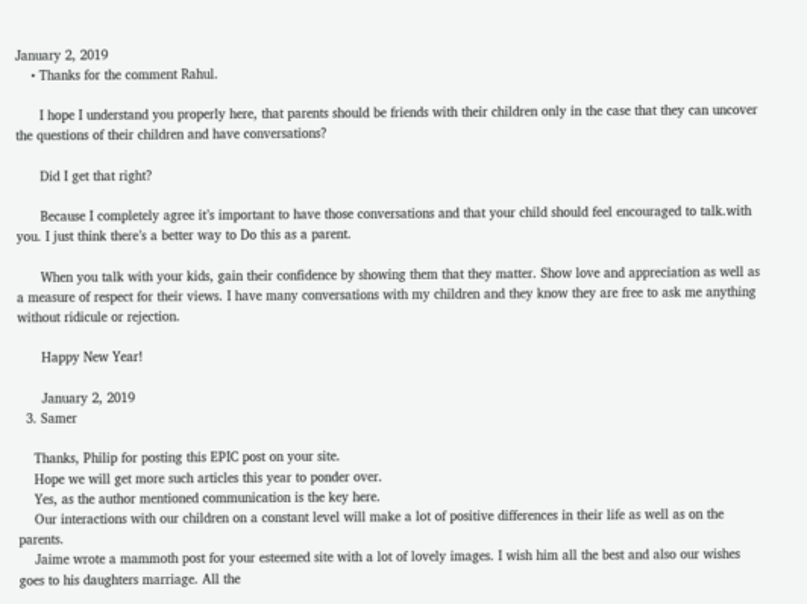January 2, 2019
    • Thanks for the comment Rahul.

      I hope I understand you properly here, that parents should be friends with their children only in the case that they can uncover the questions of their children and have conversations?

      Did I get that right?

      Because I completely agree it’s important to have those conversations and that your child should feel encouraged to talk.with you. I just think there’s a better way to Do this as a parent.

      When you talk with your kids, gain their confidence by showing them that they matter. Show love and appreciation as well as a measure of respect for their views. I have many conversations with my children and they know they are free to ask me anything without ridicule or rejection.

      Happy New Year!

      January 2, 2019
  3. Samer

    Thanks, Philip for posting this EPIC post on your site.
    Hope we will get more such articles this year to ponder over.
    Yes, as the author mentioned communication is the key here.
    Our interactions with our children on a constant level will make a lot of positive differences in their life as well as on the parents.
    Jaime wrote a mammoth post for your esteemed site with a lot of lovely images. I wish him all the best and also our wishes goes to his daughters marriage. All the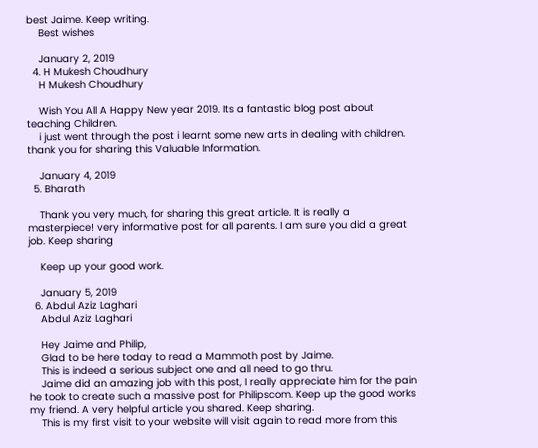best Jaime. Keep writing.
    Best wishes

    January 2, 2019
  4. H Mukesh Choudhury
    H Mukesh Choudhury

    Wish You All A Happy New year 2019. Its a fantastic blog post about teaching Children.
    i just went through the post i learnt some new arts in dealing with children. thank you for sharing this Valuable Information.

    January 4, 2019
  5. Bharath

    Thank you very much, for sharing this great article. It is really a masterpiece! very informative post for all parents. I am sure you did a great job. Keep sharing

    Keep up your good work.

    January 5, 2019
  6. Abdul Aziz Laghari
    Abdul Aziz Laghari

    Hey Jaime and Philip,
    Glad to be here today to read a Mammoth post by Jaime.
    This is indeed a serious subject one and all need to go thru.
    Jaime did an amazing job with this post, I really appreciate him for the pain he took to create such a massive post for Philipscom. Keep up the good works my friend. A very helpful article you shared. Keep sharing.
    This is my first visit to your website will visit again to read more from this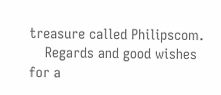treasure called Philipscom.
    Regards and good wishes for a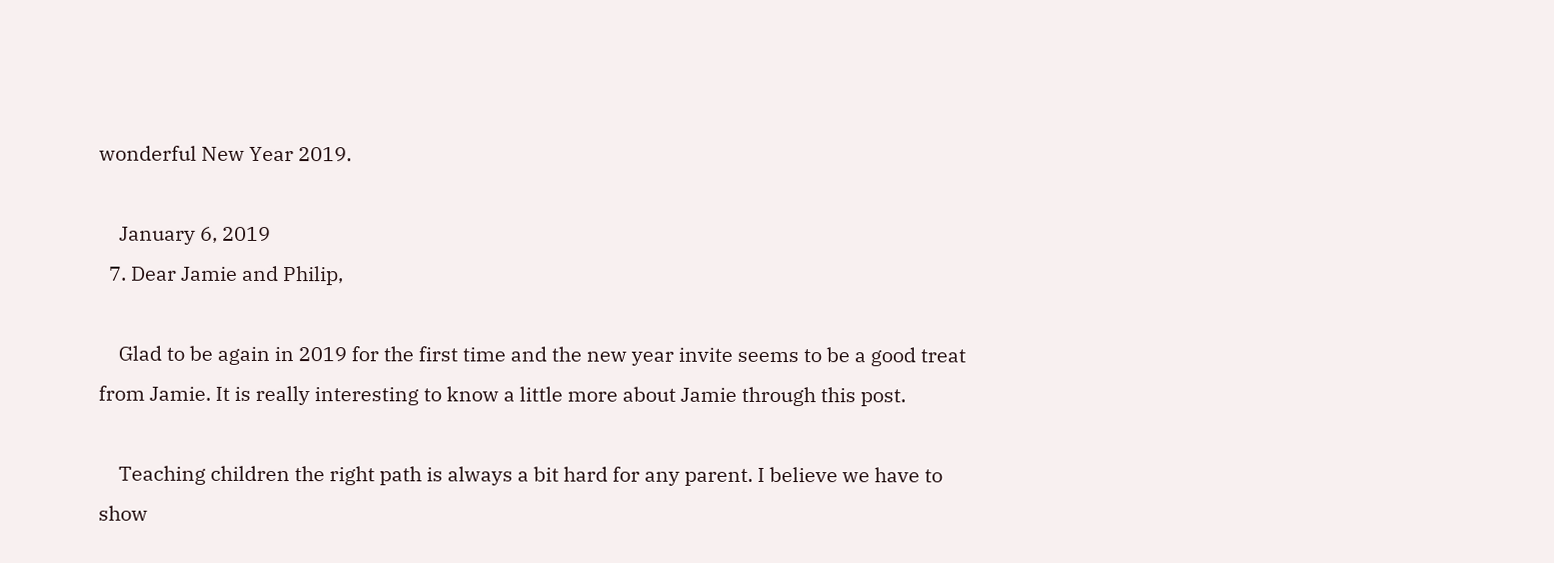wonderful New Year 2019.

    January 6, 2019
  7. Dear Jamie and Philip,

    Glad to be again in 2019 for the first time and the new year invite seems to be a good treat from Jamie. It is really interesting to know a little more about Jamie through this post.

    Teaching children the right path is always a bit hard for any parent. I believe we have to show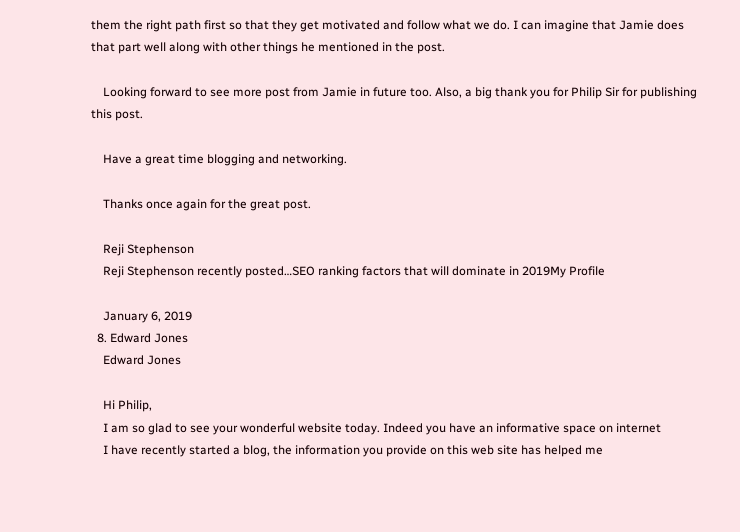them the right path first so that they get motivated and follow what we do. I can imagine that Jamie does that part well along with other things he mentioned in the post.

    Looking forward to see more post from Jamie in future too. Also, a big thank you for Philip Sir for publishing this post.

    Have a great time blogging and networking.

    Thanks once again for the great post.

    Reji Stephenson
    Reji Stephenson recently posted…SEO ranking factors that will dominate in 2019My Profile

    January 6, 2019
  8. Edward Jones
    Edward Jones

    Hi Philip,
    I am so glad to see your wonderful website today. Indeed you have an informative space on internet
    I have recently started a blog, the information you provide on this web site has helped me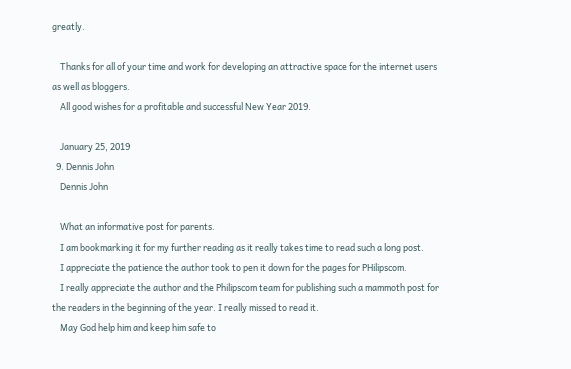greatly.

    Thanks for all of your time and work for developing an attractive space for the internet users as well as bloggers.
    All good wishes for a profitable and successful New Year 2019.

    January 25, 2019
  9. Dennis John
    Dennis John

    What an informative post for parents.
    I am bookmarking it for my further reading as it really takes time to read such a long post.
    I appreciate the patience the author took to pen it down for the pages for PHilipscom.
    I really appreciate the author and the Philipscom team for publishing such a mammoth post for the readers in the beginning of the year. I really missed to read it.
    May God help him and keep him safe to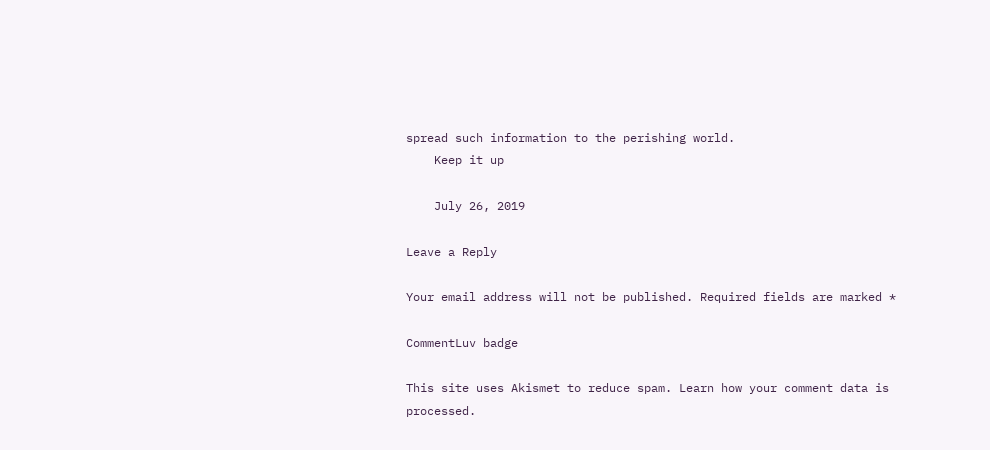spread such information to the perishing world.
    Keep it up

    July 26, 2019

Leave a Reply

Your email address will not be published. Required fields are marked *

CommentLuv badge

This site uses Akismet to reduce spam. Learn how your comment data is processed.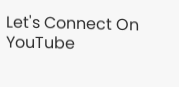Let's Connect On YouTube